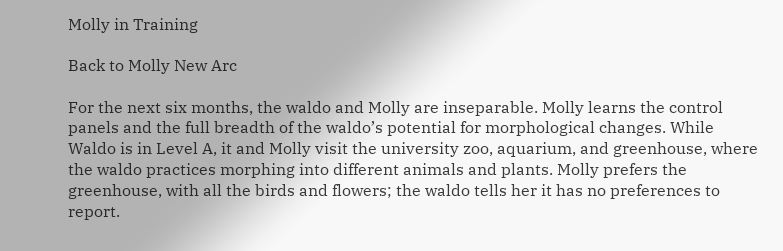Molly in Training

Back to Molly New Arc

For the next six months, the waldo and Molly are inseparable. Molly learns the control panels and the full breadth of the waldo’s potential for morphological changes. While Waldo is in Level A, it and Molly visit the university zoo, aquarium, and greenhouse, where the waldo practices morphing into different animals and plants. Molly prefers the greenhouse, with all the birds and flowers; the waldo tells her it has no preferences to report.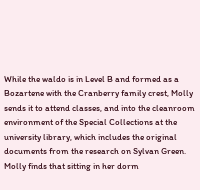While the waldo is in Level B and formed as a Bozartene with the Cranberry family crest, Molly sends it to attend classes, and into the cleanroom environment of the Special Collections at the university library, which includes the original documents from the research on Sylvan Green. Molly finds that sitting in her dorm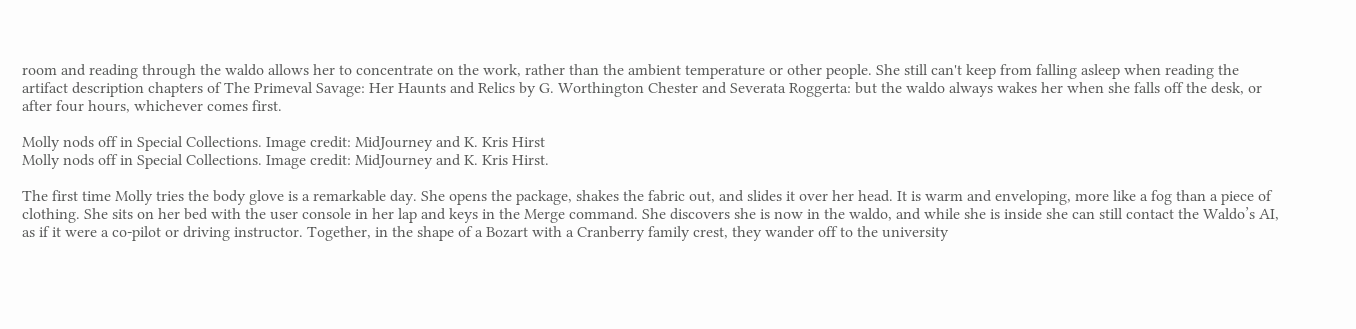room and reading through the waldo allows her to concentrate on the work, rather than the ambient temperature or other people. She still can't keep from falling asleep when reading the artifact description chapters of The Primeval Savage: Her Haunts and Relics by G. Worthington Chester and Severata Roggerta: but the waldo always wakes her when she falls off the desk, or after four hours, whichever comes first.

Molly nods off in Special Collections. Image credit: MidJourney and K. Kris Hirst
Molly nods off in Special Collections. Image credit: MidJourney and K. Kris Hirst.

The first time Molly tries the body glove is a remarkable day. She opens the package, shakes the fabric out, and slides it over her head. It is warm and enveloping, more like a fog than a piece of clothing. She sits on her bed with the user console in her lap and keys in the Merge command. She discovers she is now in the waldo, and while she is inside she can still contact the Waldo’s AI, as if it were a co-pilot or driving instructor. Together, in the shape of a Bozart with a Cranberry family crest, they wander off to the university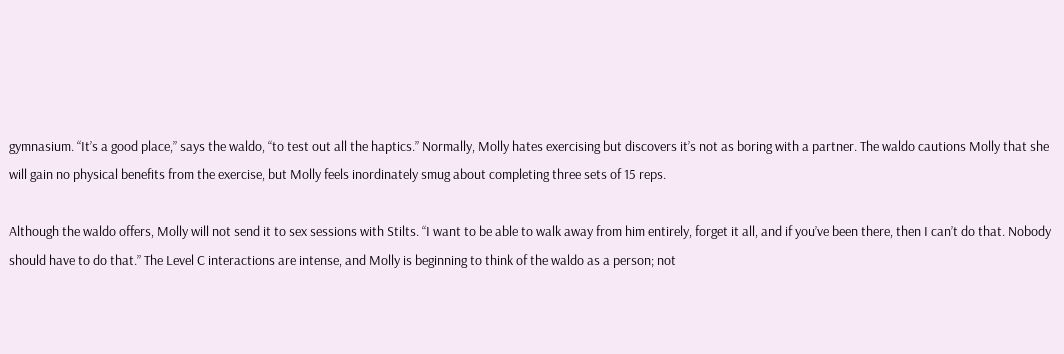gymnasium. “It’s a good place,” says the waldo, “to test out all the haptics.” Normally, Molly hates exercising but discovers it’s not as boring with a partner. The waldo cautions Molly that she will gain no physical benefits from the exercise, but Molly feels inordinately smug about completing three sets of 15 reps.

Although the waldo offers, Molly will not send it to sex sessions with Stilts. “I want to be able to walk away from him entirely, forget it all, and if you’ve been there, then I can’t do that. Nobody should have to do that.” The Level C interactions are intense, and Molly is beginning to think of the waldo as a person; not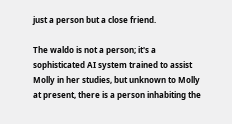just a person but a close friend.

The waldo is not a person; it's a sophisticated AI system trained to assist Molly in her studies, but unknown to Molly at present, there is a person inhabiting the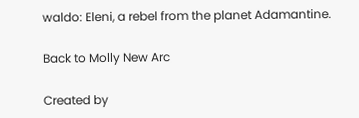waldo: Eleni, a rebel from the planet Adamantine.

Back to Molly New Arc

Created by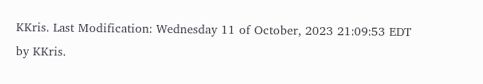KKris. Last Modification: Wednesday 11 of October, 2023 21:09:53 EDT by KKris.